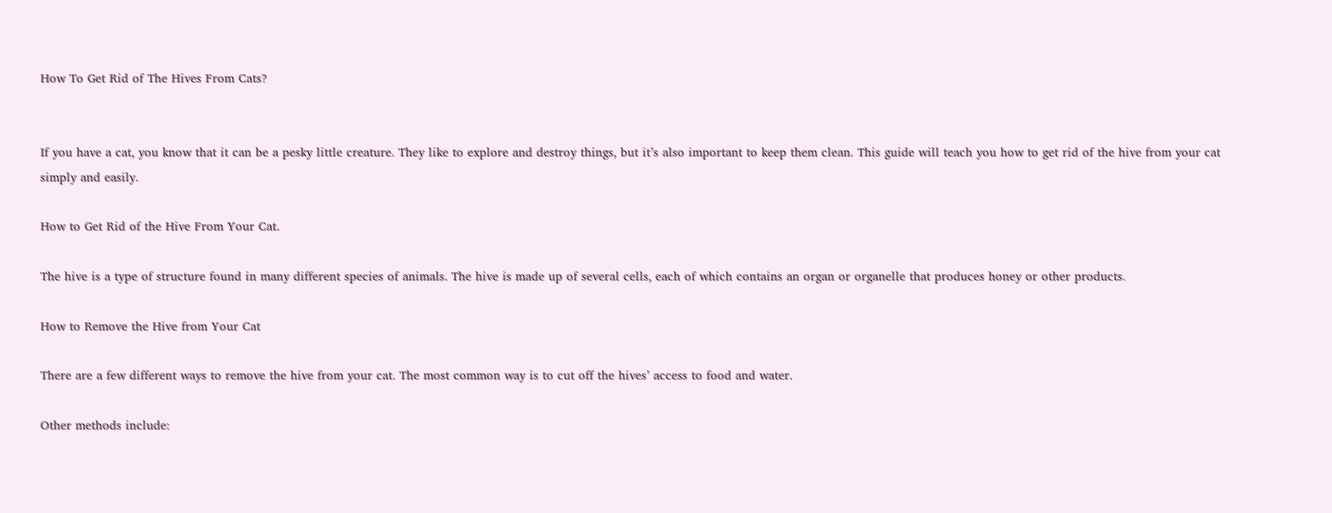How To Get Rid of The Hives From Cats?


If you have a cat, you know that it can be a pesky little creature. They like to explore and destroy things, but it’s also important to keep them clean. This guide will teach you how to get rid of the hive from your cat simply and easily.

How to Get Rid of the Hive From Your Cat.

The hive is a type of structure found in many different species of animals. The hive is made up of several cells, each of which contains an organ or organelle that produces honey or other products.

How to Remove the Hive from Your Cat

There are a few different ways to remove the hive from your cat. The most common way is to cut off the hives’ access to food and water.

Other methods include: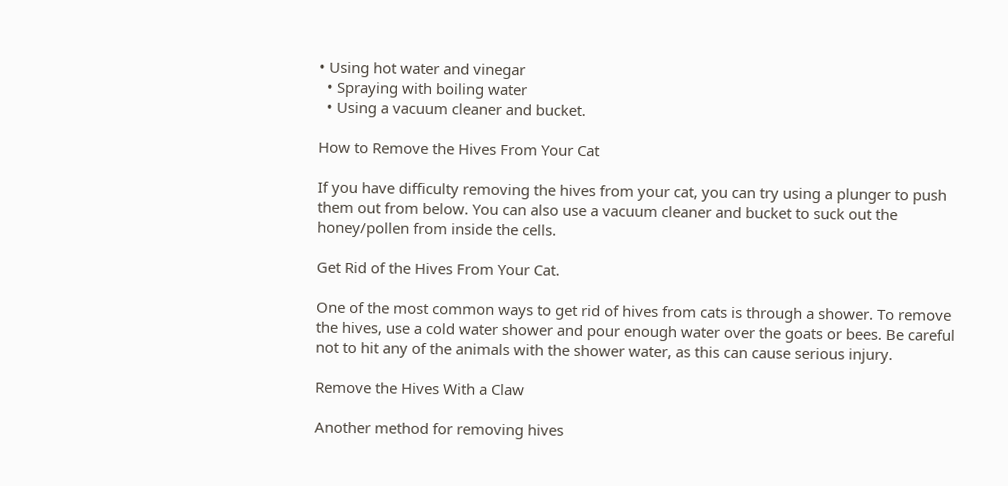• Using hot water and vinegar
  • Spraying with boiling water
  • Using a vacuum cleaner and bucket.

How to Remove the Hives From Your Cat

If you have difficulty removing the hives from your cat, you can try using a plunger to push them out from below. You can also use a vacuum cleaner and bucket to suck out the honey/pollen from inside the cells.

Get Rid of the Hives From Your Cat.

One of the most common ways to get rid of hives from cats is through a shower. To remove the hives, use a cold water shower and pour enough water over the goats or bees. Be careful not to hit any of the animals with the shower water, as this can cause serious injury.

Remove the Hives With a Claw

Another method for removing hives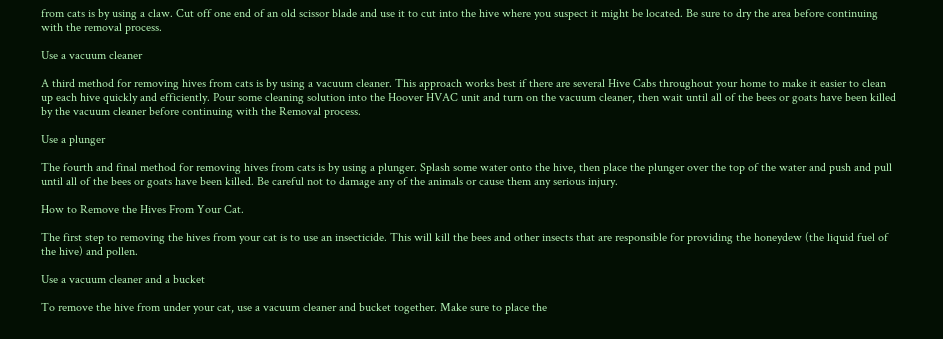from cats is by using a claw. Cut off one end of an old scissor blade and use it to cut into the hive where you suspect it might be located. Be sure to dry the area before continuing with the removal process.

Use a vacuum cleaner

A third method for removing hives from cats is by using a vacuum cleaner. This approach works best if there are several Hive Cabs throughout your home to make it easier to clean up each hive quickly and efficiently. Pour some cleaning solution into the Hoover HVAC unit and turn on the vacuum cleaner, then wait until all of the bees or goats have been killed by the vacuum cleaner before continuing with the Removal process.

Use a plunger

The fourth and final method for removing hives from cats is by using a plunger. Splash some water onto the hive, then place the plunger over the top of the water and push and pull until all of the bees or goats have been killed. Be careful not to damage any of the animals or cause them any serious injury.

How to Remove the Hives From Your Cat.

The first step to removing the hives from your cat is to use an insecticide. This will kill the bees and other insects that are responsible for providing the honeydew (the liquid fuel of the hive) and pollen.

Use a vacuum cleaner and a bucket

To remove the hive from under your cat, use a vacuum cleaner and bucket together. Make sure to place the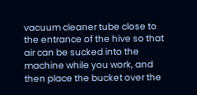vacuum cleaner tube close to the entrance of the hive so that air can be sucked into the machine while you work, and then place the bucket over the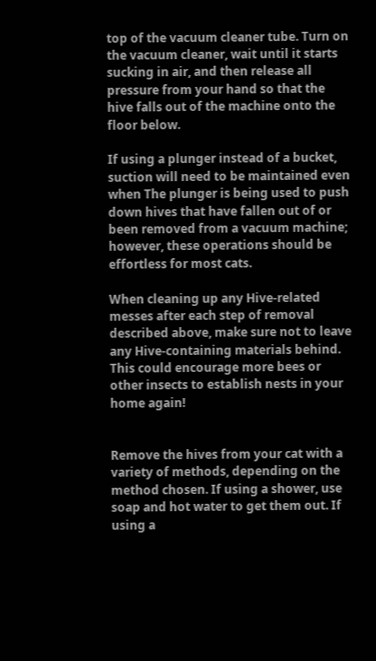top of the vacuum cleaner tube. Turn on the vacuum cleaner, wait until it starts sucking in air, and then release all pressure from your hand so that the hive falls out of the machine onto the floor below.

If using a plunger instead of a bucket, suction will need to be maintained even when The plunger is being used to push down hives that have fallen out of or been removed from a vacuum machine; however, these operations should be effortless for most cats.

When cleaning up any Hive-related messes after each step of removal described above, make sure not to leave any Hive-containing materials behind. This could encourage more bees or other insects to establish nests in your home again!


Remove the hives from your cat with a variety of methods, depending on the method chosen. If using a shower, use soap and hot water to get them out. If using a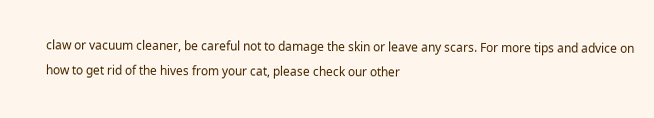claw or vacuum cleaner, be careful not to damage the skin or leave any scars. For more tips and advice on how to get rid of the hives from your cat, please check our other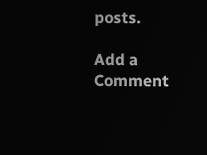posts.

Add a Comment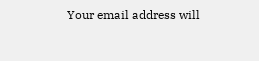Your email address will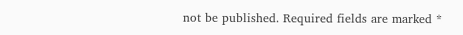not be published. Required fields are marked *